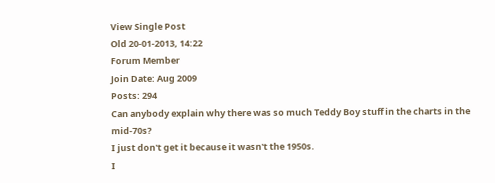View Single Post
Old 20-01-2013, 14:22
Forum Member
Join Date: Aug 2009
Posts: 294
Can anybody explain why there was so much Teddy Boy stuff in the charts in the mid-70s?
I just don't get it because it wasn't the 1950s.
I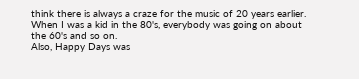think there is always a craze for the music of 20 years earlier. When I was a kid in the 80's, everybody was going on about the 60's and so on.
Also, Happy Days was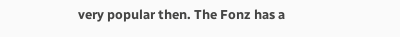very popular then. The Fonz has a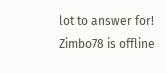lot to answer for!
Zimbo78 is offline